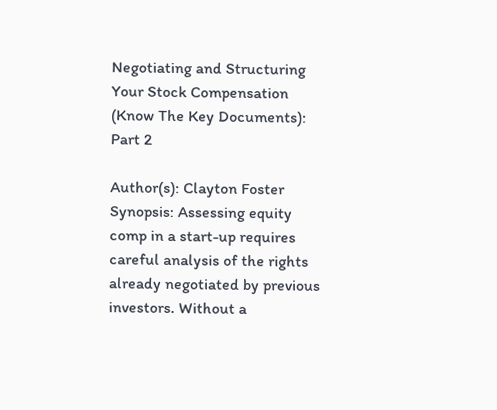Negotiating and Structuring Your Stock Compensation (Know The Key Documents): Part 2

Author(s): Clayton Foster
Synopsis: Assessing equity comp in a start-up requires careful analysis of the rights already negotiated by previous investors. Without a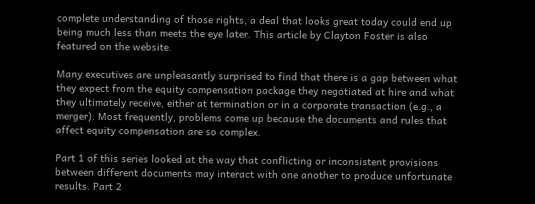complete understanding of those rights, a deal that looks great today could end up being much less than meets the eye later. This article by Clayton Foster is also featured on the website.

Many executives are unpleasantly surprised to find that there is a gap between what they expect from the equity compensation package they negotiated at hire and what they ultimately receive, either at termination or in a corporate transaction (e.g., a merger). Most frequently, problems come up because the documents and rules that affect equity compensation are so complex.

Part 1 of this series looked at the way that conflicting or inconsistent provisions between different documents may interact with one another to produce unfortunate results. Part 2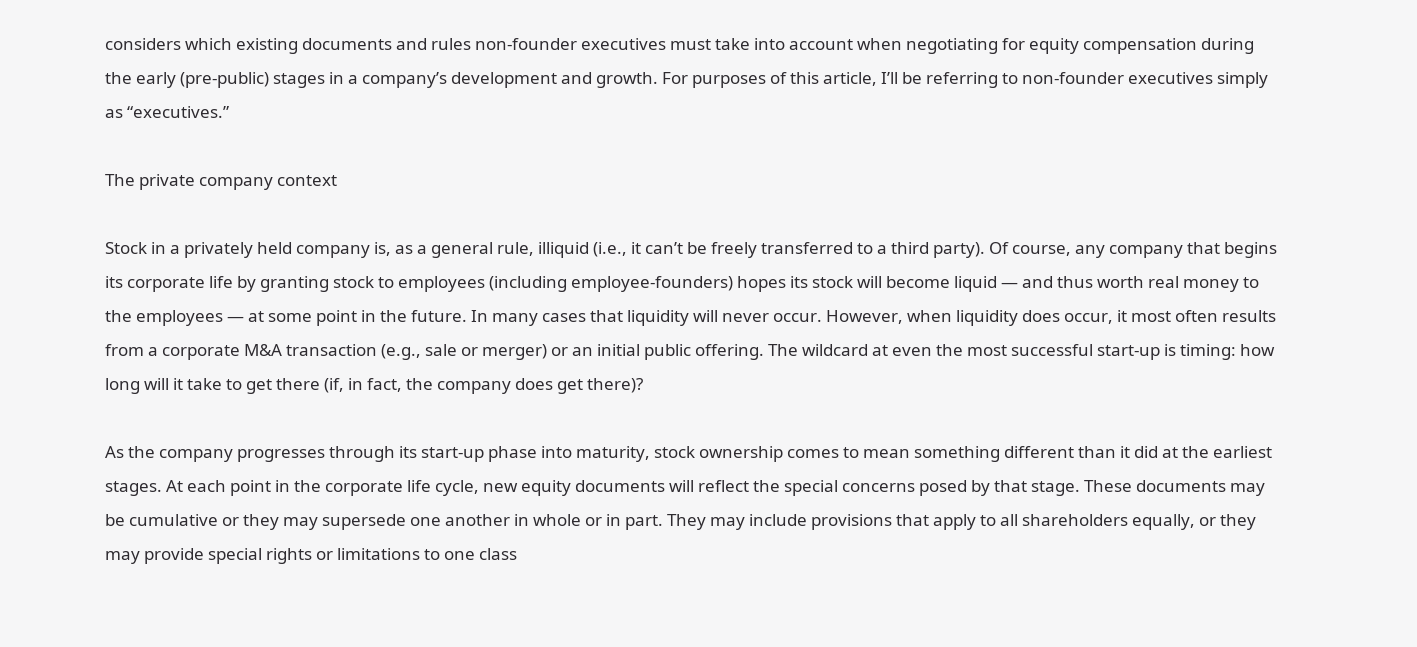considers which existing documents and rules non-founder executives must take into account when negotiating for equity compensation during the early (pre-public) stages in a company’s development and growth. For purposes of this article, I’ll be referring to non-founder executives simply as “executives.”

The private company context

Stock in a privately held company is, as a general rule, illiquid (i.e., it can’t be freely transferred to a third party). Of course, any company that begins its corporate life by granting stock to employees (including employee-founders) hopes its stock will become liquid — and thus worth real money to the employees — at some point in the future. In many cases that liquidity will never occur. However, when liquidity does occur, it most often results from a corporate M&A transaction (e.g., sale or merger) or an initial public offering. The wildcard at even the most successful start-up is timing: how long will it take to get there (if, in fact, the company does get there)?

As the company progresses through its start-up phase into maturity, stock ownership comes to mean something different than it did at the earliest stages. At each point in the corporate life cycle, new equity documents will reflect the special concerns posed by that stage. These documents may be cumulative or they may supersede one another in whole or in part. They may include provisions that apply to all shareholders equally, or they may provide special rights or limitations to one class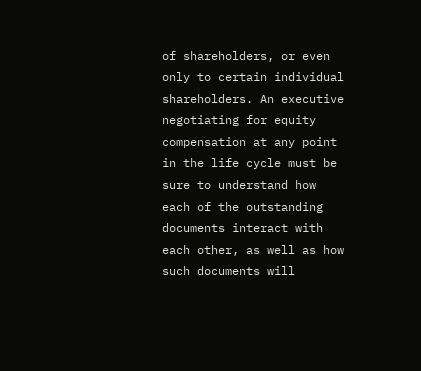of shareholders, or even only to certain individual shareholders. An executive negotiating for equity compensation at any point in the life cycle must be sure to understand how each of the outstanding documents interact with each other, as well as how such documents will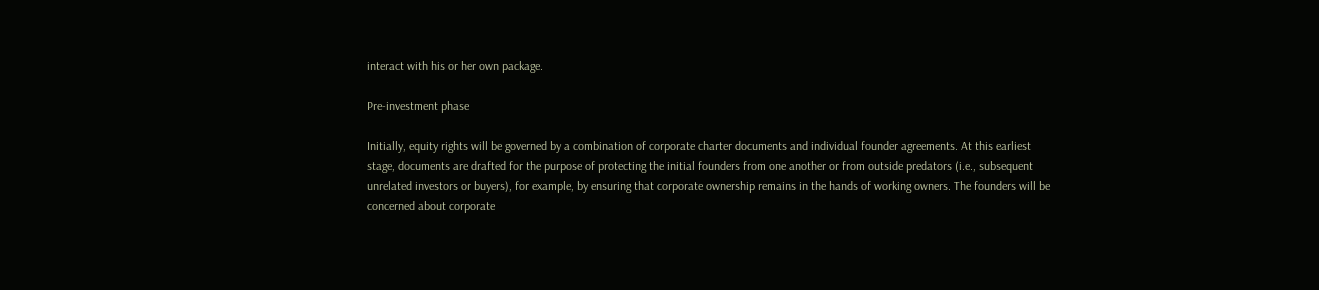interact with his or her own package.

Pre-investment phase

Initially, equity rights will be governed by a combination of corporate charter documents and individual founder agreements. At this earliest stage, documents are drafted for the purpose of protecting the initial founders from one another or from outside predators (i.e., subsequent unrelated investors or buyers), for example, by ensuring that corporate ownership remains in the hands of working owners. The founders will be concerned about corporate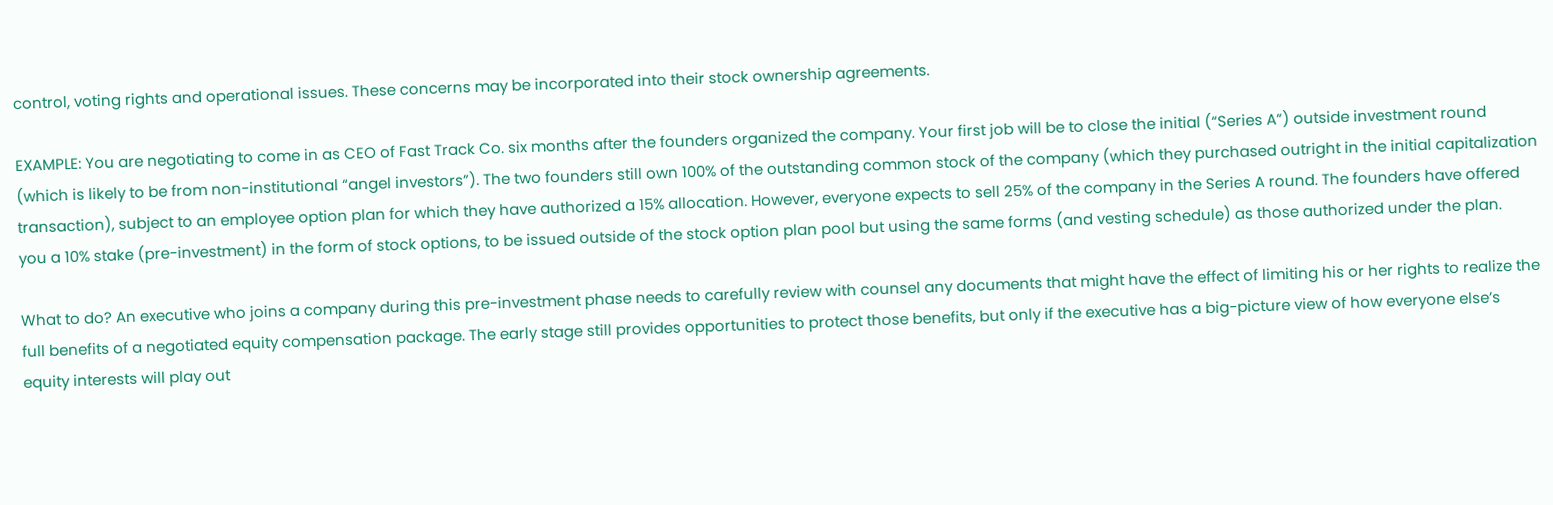control, voting rights and operational issues. These concerns may be incorporated into their stock ownership agreements.

EXAMPLE: You are negotiating to come in as CEO of Fast Track Co. six months after the founders organized the company. Your first job will be to close the initial (“Series A”) outside investment round (which is likely to be from non-institutional “angel investors”). The two founders still own 100% of the outstanding common stock of the company (which they purchased outright in the initial capitalization transaction), subject to an employee option plan for which they have authorized a 15% allocation. However, everyone expects to sell 25% of the company in the Series A round. The founders have offered you a 10% stake (pre-investment) in the form of stock options, to be issued outside of the stock option plan pool but using the same forms (and vesting schedule) as those authorized under the plan.

What to do? An executive who joins a company during this pre-investment phase needs to carefully review with counsel any documents that might have the effect of limiting his or her rights to realize the full benefits of a negotiated equity compensation package. The early stage still provides opportunities to protect those benefits, but only if the executive has a big-picture view of how everyone else’s equity interests will play out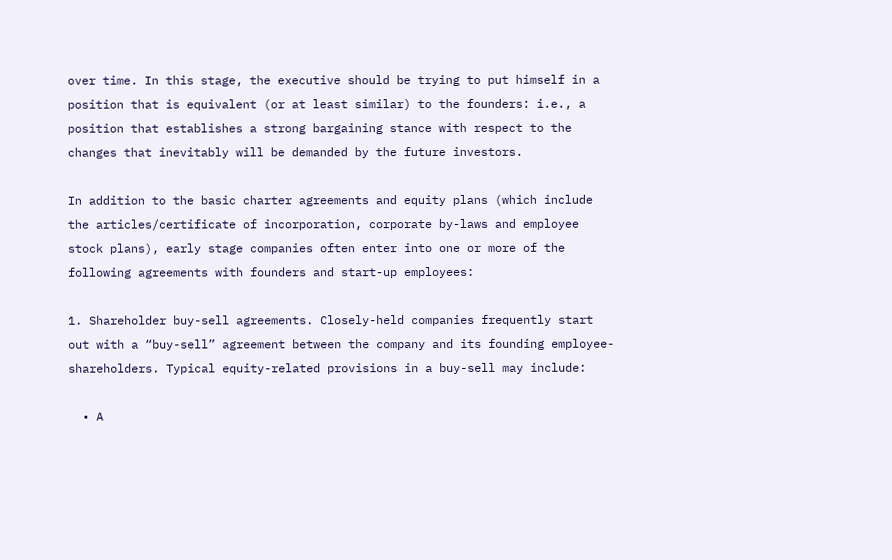over time. In this stage, the executive should be trying to put himself in a position that is equivalent (or at least similar) to the founders: i.e., a position that establishes a strong bargaining stance with respect to the changes that inevitably will be demanded by the future investors.

In addition to the basic charter agreements and equity plans (which include the articles/certificate of incorporation, corporate by-laws and employee stock plans), early stage companies often enter into one or more of the following agreements with founders and start-up employees:

1. Shareholder buy-sell agreements. Closely-held companies frequently start out with a “buy-sell” agreement between the company and its founding employee-shareholders. Typical equity-related provisions in a buy-sell may include:

  • A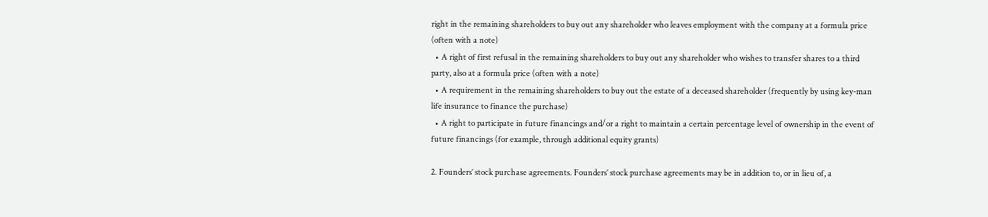right in the remaining shareholders to buy out any shareholder who leaves employment with the company at a formula price (often with a note)
  • A right of first refusal in the remaining shareholders to buy out any shareholder who wishes to transfer shares to a third party, also at a formula price (often with a note)
  • A requirement in the remaining shareholders to buy out the estate of a deceased shareholder (frequently by using key-man life insurance to finance the purchase)
  • A right to participate in future financings and/or a right to maintain a certain percentage level of ownership in the event of future financings (for example, through additional equity grants)

2. Founders’ stock purchase agreements. Founders’ stock purchase agreements may be in addition to, or in lieu of, a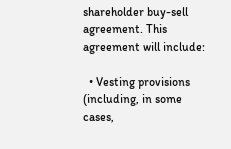shareholder buy-sell agreement. This agreement will include:

  • Vesting provisions (including, in some cases,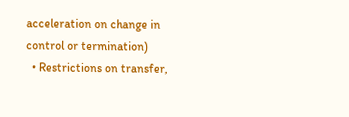acceleration on change in control or termination)
  • Restrictions on transfer,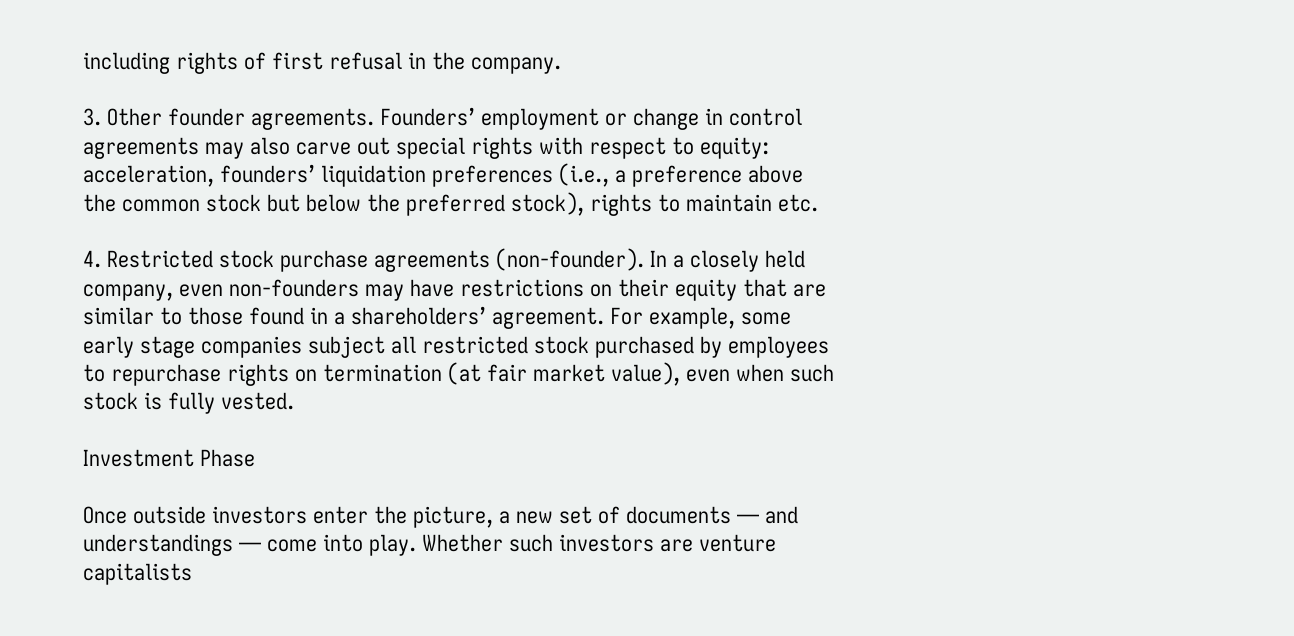including rights of first refusal in the company.

3. Other founder agreements. Founders’ employment or change in control agreements may also carve out special rights with respect to equity: acceleration, founders’ liquidation preferences (i.e., a preference above the common stock but below the preferred stock), rights to maintain etc.

4. Restricted stock purchase agreements (non-founder). In a closely held company, even non-founders may have restrictions on their equity that are similar to those found in a shareholders’ agreement. For example, some early stage companies subject all restricted stock purchased by employees to repurchase rights on termination (at fair market value), even when such stock is fully vested.

Investment Phase

Once outside investors enter the picture, a new set of documents — and understandings — come into play. Whether such investors are venture capitalists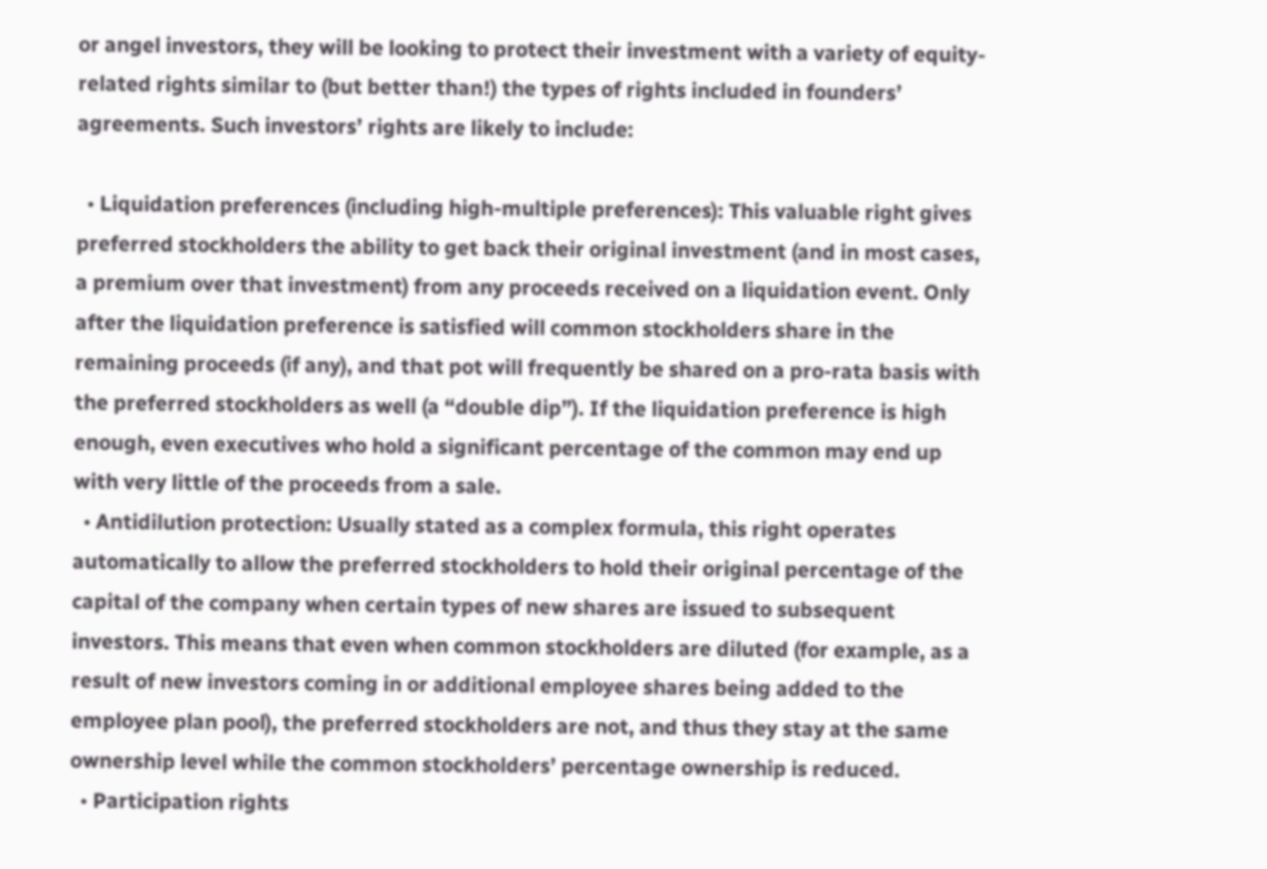or angel investors, they will be looking to protect their investment with a variety of equity-related rights similar to (but better than!) the types of rights included in founders’ agreements. Such investors’ rights are likely to include:

  • Liquidation preferences (including high-multiple preferences): This valuable right gives preferred stockholders the ability to get back their original investment (and in most cases, a premium over that investment) from any proceeds received on a liquidation event. Only after the liquidation preference is satisfied will common stockholders share in the remaining proceeds (if any), and that pot will frequently be shared on a pro-rata basis with the preferred stockholders as well (a “double dip”). If the liquidation preference is high enough, even executives who hold a significant percentage of the common may end up with very little of the proceeds from a sale.
  • Antidilution protection: Usually stated as a complex formula, this right operates automatically to allow the preferred stockholders to hold their original percentage of the capital of the company when certain types of new shares are issued to subsequent investors. This means that even when common stockholders are diluted (for example, as a result of new investors coming in or additional employee shares being added to the employee plan pool), the preferred stockholders are not, and thus they stay at the same ownership level while the common stockholders’ percentage ownership is reduced.
  • Participation rights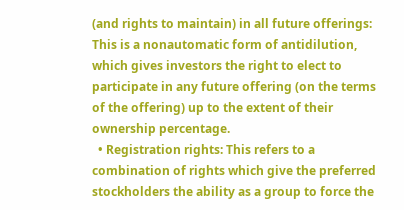(and rights to maintain) in all future offerings: This is a nonautomatic form of antidilution, which gives investors the right to elect to participate in any future offering (on the terms of the offering) up to the extent of their ownership percentage.
  • Registration rights: This refers to a combination of rights which give the preferred stockholders the ability as a group to force the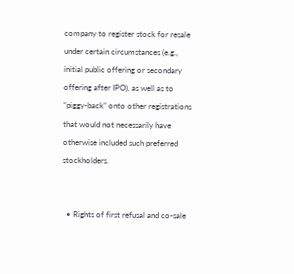company to register stock for resale under certain circumstances (e.g., initial public offering or secondary offering after IPO), as well as to “piggy-back” onto other registrations that would not necessarily have otherwise included such preferred stockholders.


  • Rights of first refusal and co-sale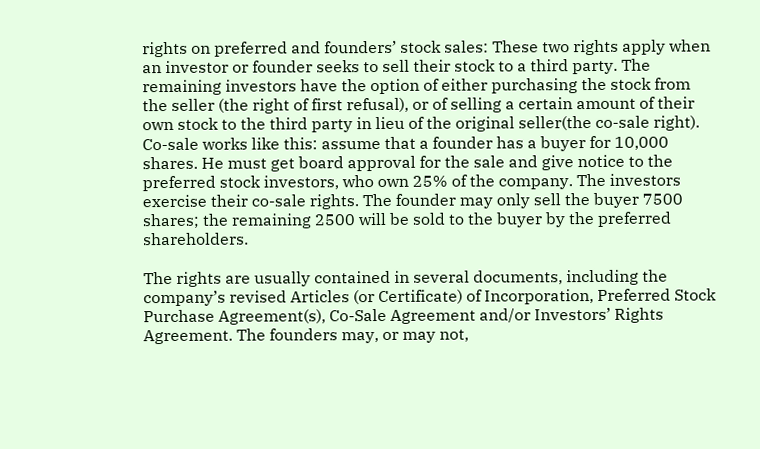rights on preferred and founders’ stock sales: These two rights apply when an investor or founder seeks to sell their stock to a third party. The remaining investors have the option of either purchasing the stock from the seller (the right of first refusal), or of selling a certain amount of their own stock to the third party in lieu of the original seller(the co-sale right). Co-sale works like this: assume that a founder has a buyer for 10,000 shares. He must get board approval for the sale and give notice to the preferred stock investors, who own 25% of the company. The investors exercise their co-sale rights. The founder may only sell the buyer 7500 shares; the remaining 2500 will be sold to the buyer by the preferred shareholders.

The rights are usually contained in several documents, including the company’s revised Articles (or Certificate) of Incorporation, Preferred Stock Purchase Agreement(s), Co-Sale Agreement and/or Investors’ Rights Agreement. The founders may, or may not,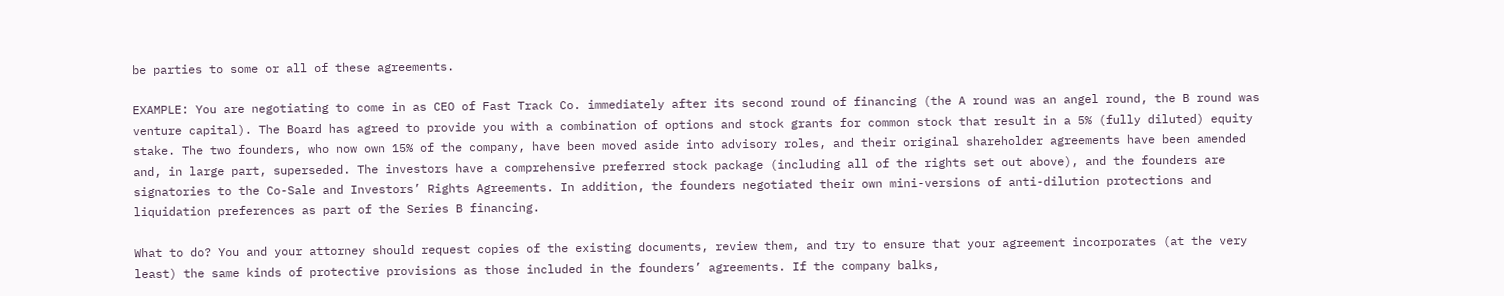be parties to some or all of these agreements.

EXAMPLE: You are negotiating to come in as CEO of Fast Track Co. immediately after its second round of financing (the A round was an angel round, the B round was venture capital). The Board has agreed to provide you with a combination of options and stock grants for common stock that result in a 5% (fully diluted) equity stake. The two founders, who now own 15% of the company, have been moved aside into advisory roles, and their original shareholder agreements have been amended and, in large part, superseded. The investors have a comprehensive preferred stock package (including all of the rights set out above), and the founders are signatories to the Co-Sale and Investors’ Rights Agreements. In addition, the founders negotiated their own mini-versions of anti-dilution protections and liquidation preferences as part of the Series B financing.

What to do? You and your attorney should request copies of the existing documents, review them, and try to ensure that your agreement incorporates (at the very least) the same kinds of protective provisions as those included in the founders’ agreements. If the company balks,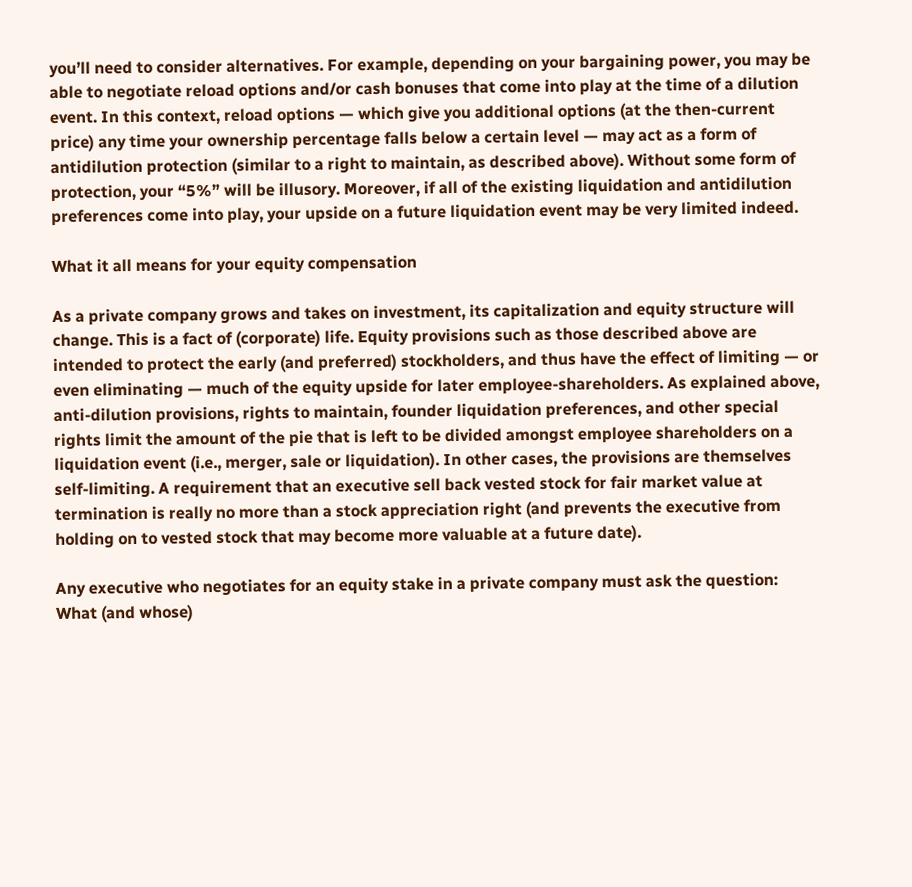you’ll need to consider alternatives. For example, depending on your bargaining power, you may be able to negotiate reload options and/or cash bonuses that come into play at the time of a dilution event. In this context, reload options — which give you additional options (at the then-current price) any time your ownership percentage falls below a certain level — may act as a form of antidilution protection (similar to a right to maintain, as described above). Without some form of protection, your “5%” will be illusory. Moreover, if all of the existing liquidation and antidilution preferences come into play, your upside on a future liquidation event may be very limited indeed.

What it all means for your equity compensation

As a private company grows and takes on investment, its capitalization and equity structure will change. This is a fact of (corporate) life. Equity provisions such as those described above are intended to protect the early (and preferred) stockholders, and thus have the effect of limiting — or even eliminating — much of the equity upside for later employee-shareholders. As explained above, anti-dilution provisions, rights to maintain, founder liquidation preferences, and other special rights limit the amount of the pie that is left to be divided amongst employee shareholders on a liquidation event (i.e., merger, sale or liquidation). In other cases, the provisions are themselves self-limiting. A requirement that an executive sell back vested stock for fair market value at termination is really no more than a stock appreciation right (and prevents the executive from holding on to vested stock that may become more valuable at a future date).

Any executive who negotiates for an equity stake in a private company must ask the question: What (and whose)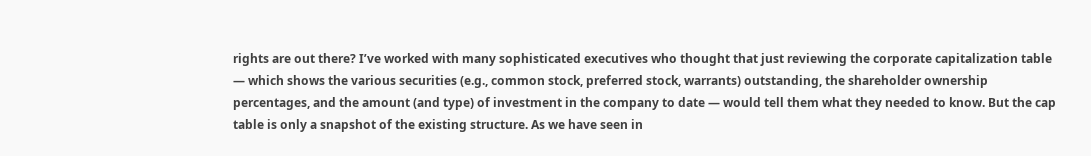rights are out there? I’ve worked with many sophisticated executives who thought that just reviewing the corporate capitalization table — which shows the various securities (e.g., common stock, preferred stock, warrants) outstanding, the shareholder ownership percentages, and the amount (and type) of investment in the company to date — would tell them what they needed to know. But the cap table is only a snapshot of the existing structure. As we have seen in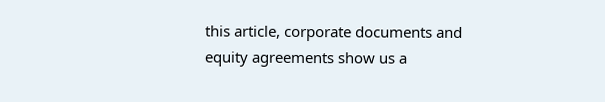this article, corporate documents and equity agreements show us a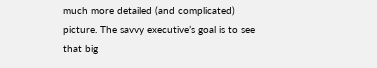much more detailed (and complicated) picture. The savvy executive’s goal is to see that big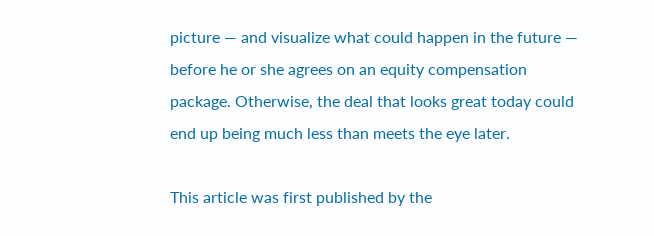picture — and visualize what could happen in the future — before he or she agrees on an equity compensation package. Otherwise, the deal that looks great today could end up being much less than meets the eye later.

This article was first published by the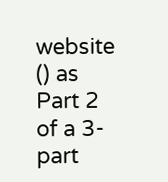website () as Part 2 of a 3-part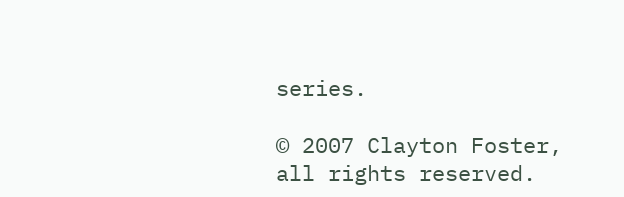series.

© 2007 Clayton Foster, all rights reserved.